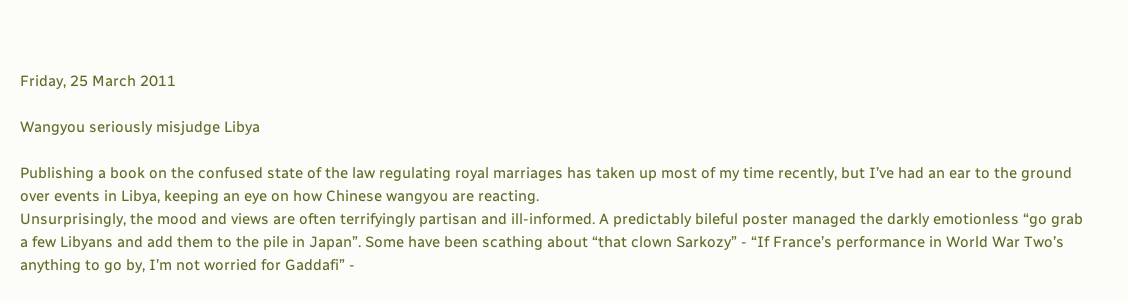Friday, 25 March 2011

Wangyou seriously misjudge Libya

Publishing a book on the confused state of the law regulating royal marriages has taken up most of my time recently, but I’ve had an ear to the ground over events in Libya, keeping an eye on how Chinese wangyou are reacting.
Unsurprisingly, the mood and views are often terrifyingly partisan and ill-informed. A predictably bileful poster managed the darkly emotionless “go grab a few Libyans and add them to the pile in Japan”. Some have been scathing about “that clown Sarkozy” - “If France’s performance in World War Two’s anything to go by, I’m not worried for Gaddafi” -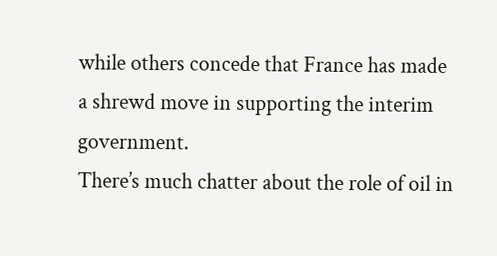while others concede that France has made a shrewd move in supporting the interim government.
There’s much chatter about the role of oil in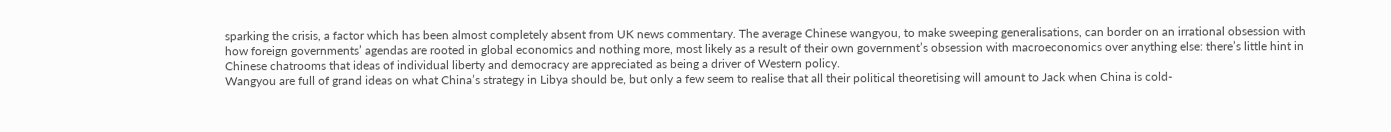sparking the crisis, a factor which has been almost completely absent from UK news commentary. The average Chinese wangyou, to make sweeping generalisations, can border on an irrational obsession with how foreign governments’ agendas are rooted in global economics and nothing more, most likely as a result of their own government’s obsession with macroeconomics over anything else: there’s little hint in Chinese chatrooms that ideas of individual liberty and democracy are appreciated as being a driver of Western policy.
Wangyou are full of grand ideas on what China’s strategy in Libya should be, but only a few seem to realise that all their political theoretising will amount to Jack when China is cold-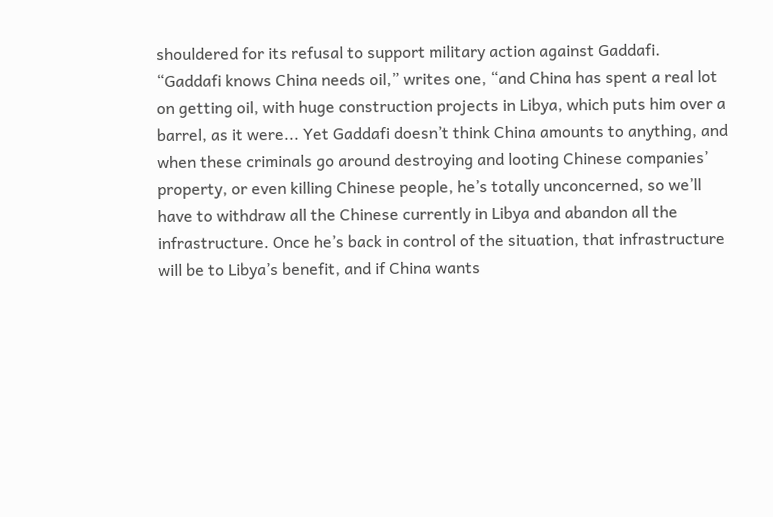shouldered for its refusal to support military action against Gaddafi.
“Gaddafi knows China needs oil,” writes one, “and China has spent a real lot on getting oil, with huge construction projects in Libya, which puts him over a barrel, as it were... Yet Gaddafi doesn’t think China amounts to anything, and when these criminals go around destroying and looting Chinese companies’ property, or even killing Chinese people, he’s totally unconcerned, so we’ll have to withdraw all the Chinese currently in Libya and abandon all the infrastructure. Once he’s back in control of the situation, that infrastructure will be to Libya’s benefit, and if China wants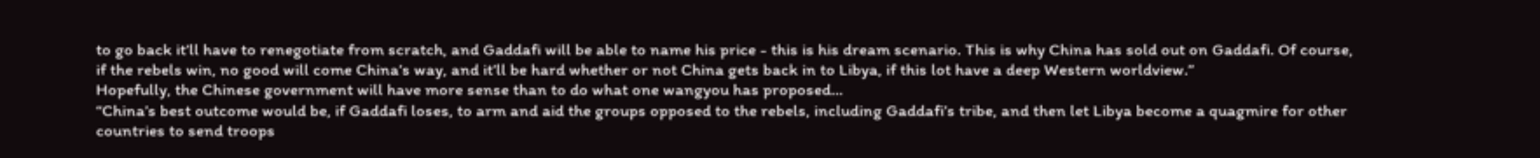to go back it’ll have to renegotiate from scratch, and Gaddafi will be able to name his price - this is his dream scenario. This is why China has sold out on Gaddafi. Of course, if the rebels win, no good will come China’s way, and it’ll be hard whether or not China gets back in to Libya, if this lot have a deep Western worldview.”
Hopefully, the Chinese government will have more sense than to do what one wangyou has proposed...
“China’s best outcome would be, if Gaddafi loses, to arm and aid the groups opposed to the rebels, including Gaddafi’s tribe, and then let Libya become a quagmire for other countries to send troops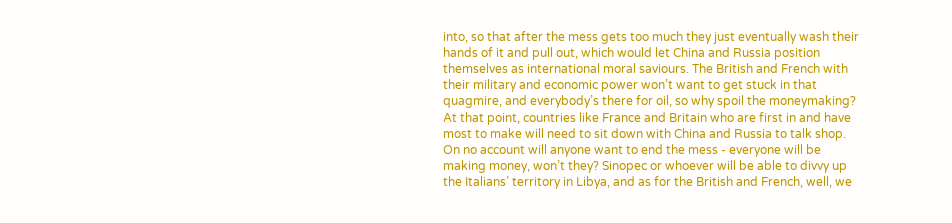into, so that after the mess gets too much they just eventually wash their hands of it and pull out, which would let China and Russia position themselves as international moral saviours. The British and French with their military and economic power won’t want to get stuck in that quagmire, and everybody’s there for oil, so why spoil the moneymaking? At that point, countries like France and Britain who are first in and have most to make will need to sit down with China and Russia to talk shop. On no account will anyone want to end the mess - everyone will be making money, won’t they? Sinopec or whoever will be able to divvy up the Italians’ territory in Libya, and as for the British and French, well, we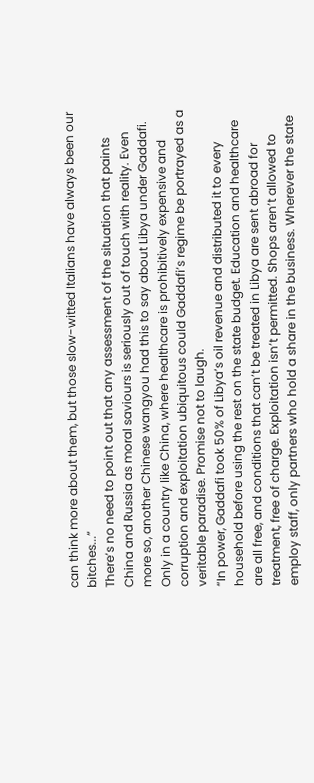can think more about them, but those slow-witted Italians have always been our bitches...”
There’s no need to point out that any assessment of the situation that paints China and Russia as moral saviours is seriously out of touch with reality. Even more so, another Chinese wangyou had this to say about Libya under Gaddafi. Only in a country like China, where healthcare is prohibitively expensive and corruption and exploitation ubiquitous could Gaddafi’s regime be portrayed as a veritable paradise. Promise not to laugh.
“In power, Gaddafi took 50% of Libya’s oil revenue and distributed it to every household before using the rest on the state budget. Education and healthcare are all free, and conditions that can’t be treated in Libya are sent abroad for treatment, free of charge. Exploitation isn’t permitted. Shops aren’t allowed to employ staff, only partners who hold a share in the business. Wherever the state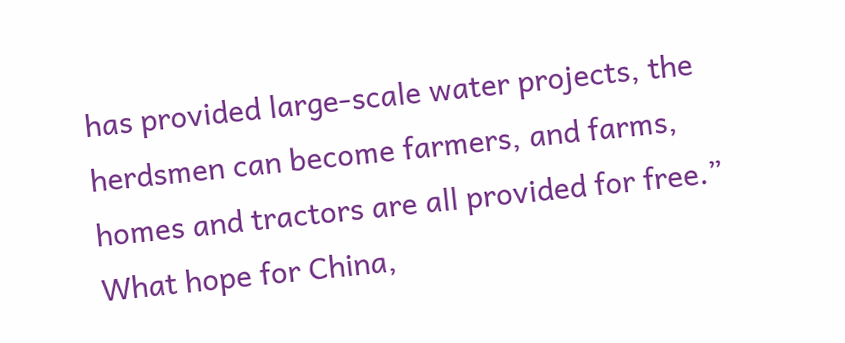has provided large-scale water projects, the herdsmen can become farmers, and farms, homes and tractors are all provided for free.”
What hope for China,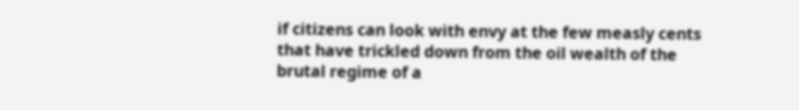if citizens can look with envy at the few measly cents that have trickled down from the oil wealth of the brutal regime of a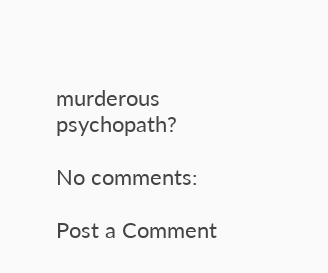murderous psychopath?

No comments:

Post a Comment